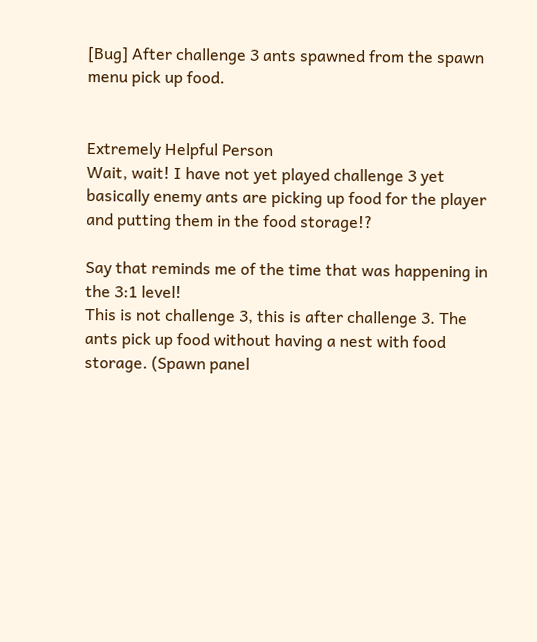[Bug] After challenge 3 ants spawned from the spawn menu pick up food.


Extremely Helpful Person
Wait, wait! I have not yet played challenge 3 yet basically enemy ants are picking up food for the player and putting them in the food storage!?

Say that reminds me of the time that was happening in the 3:1 level!
This is not challenge 3, this is after challenge 3. The ants pick up food without having a nest with food storage. (Spawn panel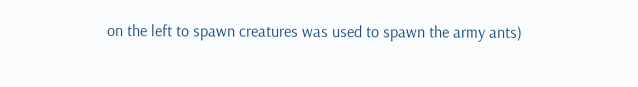on the left to spawn creatures was used to spawn the army ants)